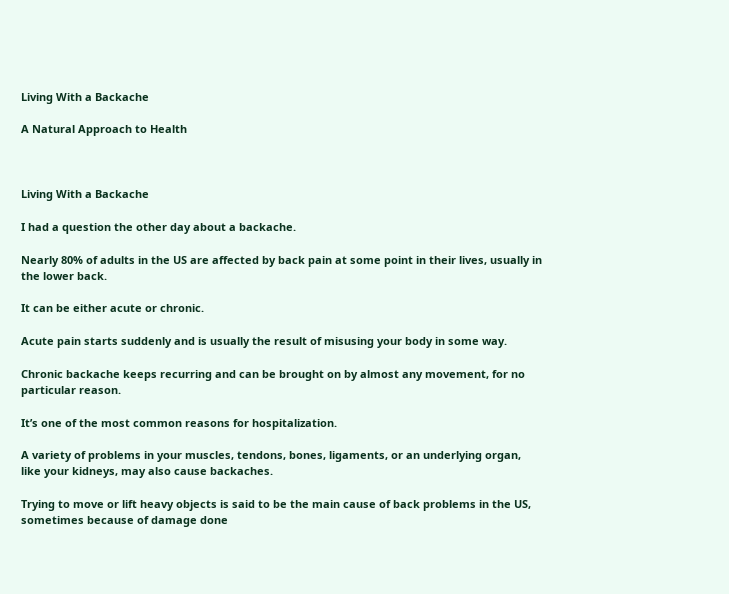Living With a Backache

A Natural Approach to Health



Living With a Backache

I had a question the other day about a backache.

Nearly 80% of adults in the US are affected by back pain at some point in their lives, usually in the lower back.

It can be either acute or chronic.

Acute pain starts suddenly and is usually the result of misusing your body in some way.

Chronic backache keeps recurring and can be brought on by almost any movement, for no particular reason.

It’s one of the most common reasons for hospitalization.

A variety of problems in your muscles, tendons, bones, ligaments, or an underlying organ, like your kidneys, may also cause backaches.

Trying to move or lift heavy objects is said to be the main cause of back problems in the US, sometimes because of damage done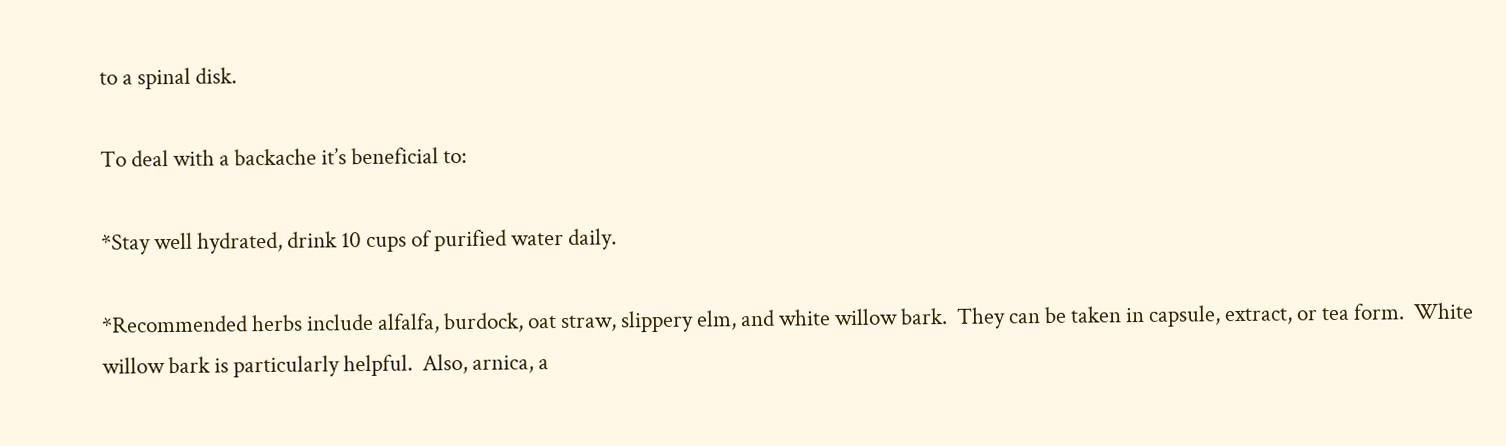to a spinal disk.

To deal with a backache it’s beneficial to:

*Stay well hydrated, drink 10 cups of purified water daily.

*Recommended herbs include alfalfa, burdock, oat straw, slippery elm, and white willow bark.  They can be taken in capsule, extract, or tea form.  White willow bark is particularly helpful.  Also, arnica, a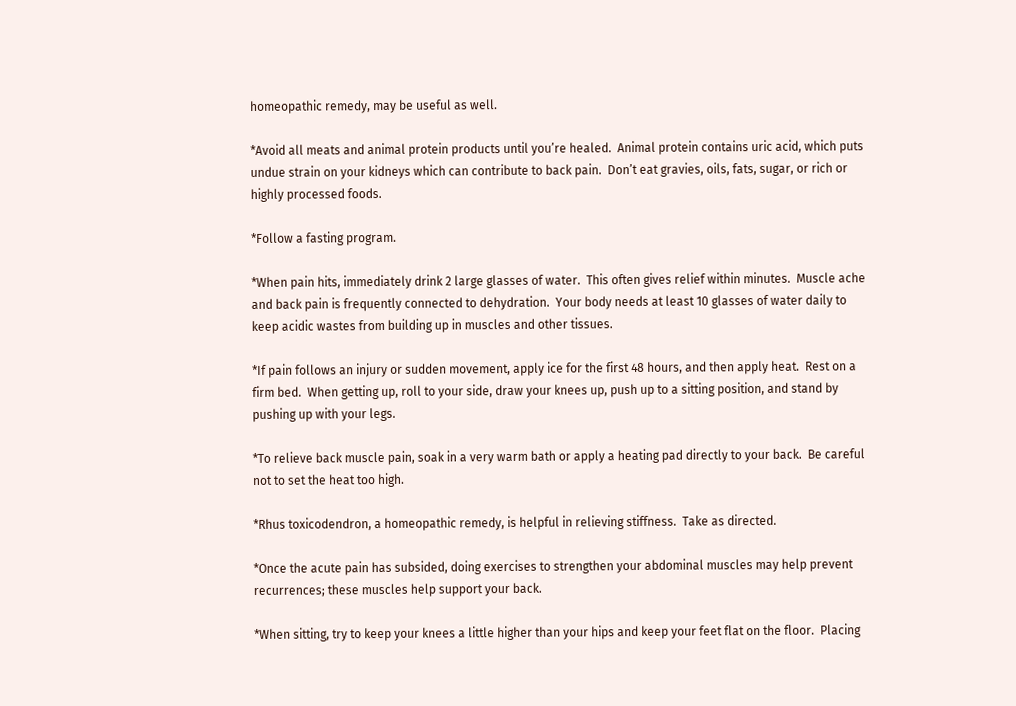homeopathic remedy, may be useful as well.

*Avoid all meats and animal protein products until you’re healed.  Animal protein contains uric acid, which puts undue strain on your kidneys which can contribute to back pain.  Don’t eat gravies, oils, fats, sugar, or rich or highly processed foods.

*Follow a fasting program.

*When pain hits, immediately drink 2 large glasses of water.  This often gives relief within minutes.  Muscle ache and back pain is frequently connected to dehydration.  Your body needs at least 10 glasses of water daily to keep acidic wastes from building up in muscles and other tissues.

*If pain follows an injury or sudden movement, apply ice for the first 48 hours, and then apply heat.  Rest on a firm bed.  When getting up, roll to your side, draw your knees up, push up to a sitting position, and stand by pushing up with your legs.

*To relieve back muscle pain, soak in a very warm bath or apply a heating pad directly to your back.  Be careful not to set the heat too high.

*Rhus toxicodendron, a homeopathic remedy, is helpful in relieving stiffness.  Take as directed.

*Once the acute pain has subsided, doing exercises to strengthen your abdominal muscles may help prevent recurrences; these muscles help support your back.

*When sitting, try to keep your knees a little higher than your hips and keep your feet flat on the floor.  Placing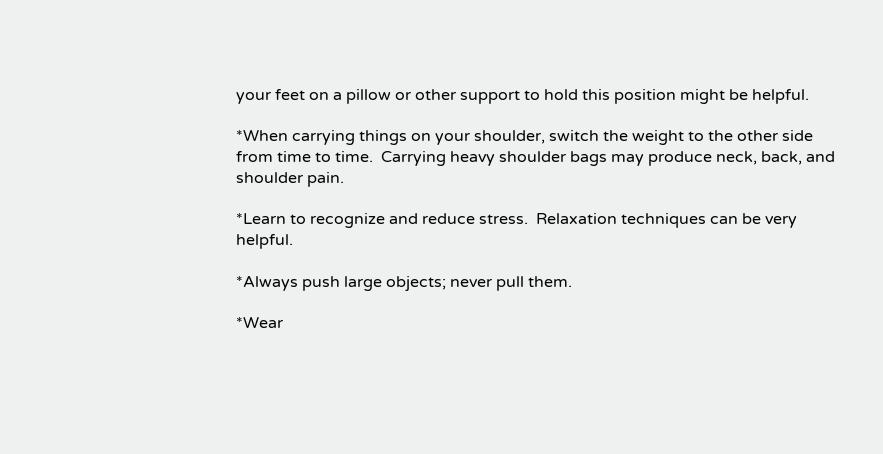your feet on a pillow or other support to hold this position might be helpful.

*When carrying things on your shoulder, switch the weight to the other side from time to time.  Carrying heavy shoulder bags may produce neck, back, and shoulder pain.

*Learn to recognize and reduce stress.  Relaxation techniques can be very helpful.

*Always push large objects; never pull them.

*Wear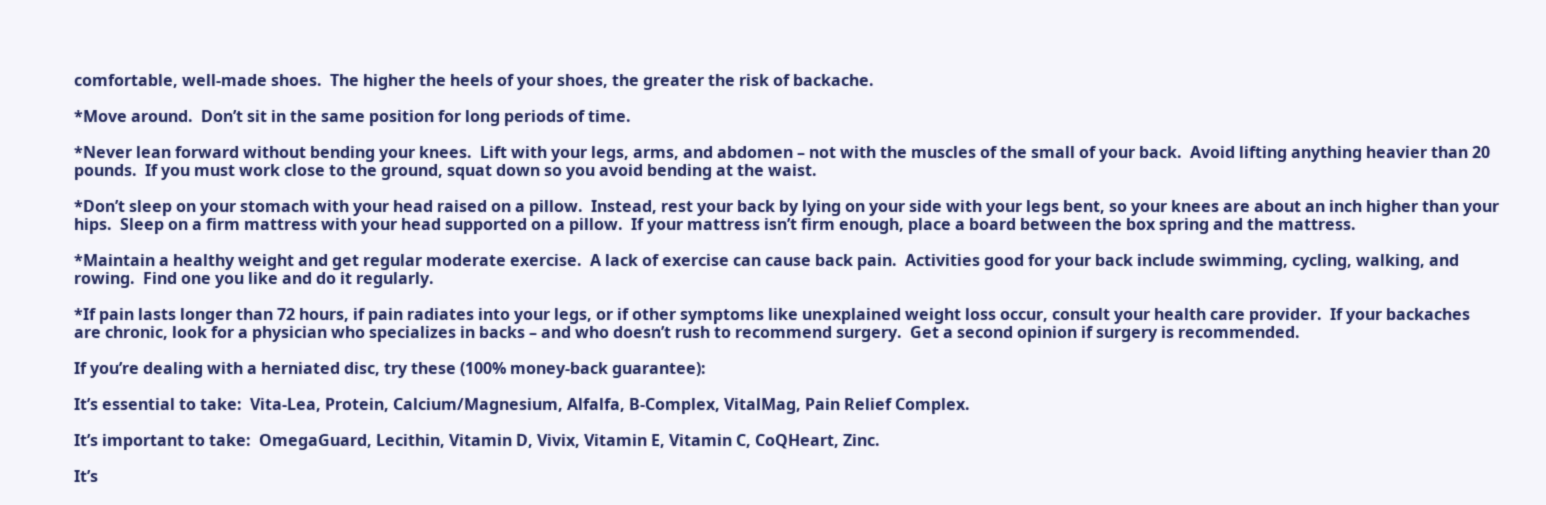comfortable, well-made shoes.  The higher the heels of your shoes, the greater the risk of backache.

*Move around.  Don’t sit in the same position for long periods of time.

*Never lean forward without bending your knees.  Lift with your legs, arms, and abdomen – not with the muscles of the small of your back.  Avoid lifting anything heavier than 20 pounds.  If you must work close to the ground, squat down so you avoid bending at the waist.

*Don’t sleep on your stomach with your head raised on a pillow.  Instead, rest your back by lying on your side with your legs bent, so your knees are about an inch higher than your hips.  Sleep on a firm mattress with your head supported on a pillow.  If your mattress isn’t firm enough, place a board between the box spring and the mattress.

*Maintain a healthy weight and get regular moderate exercise.  A lack of exercise can cause back pain.  Activities good for your back include swimming, cycling, walking, and rowing.  Find one you like and do it regularly.

*If pain lasts longer than 72 hours, if pain radiates into your legs, or if other symptoms like unexplained weight loss occur, consult your health care provider.  If your backaches are chronic, look for a physician who specializes in backs – and who doesn’t rush to recommend surgery.  Get a second opinion if surgery is recommended.

If you’re dealing with a herniated disc, try these (100% money-back guarantee):

It’s essential to take:  Vita-Lea, Protein, Calcium/Magnesium, Alfalfa, B-Complex, VitalMag, Pain Relief Complex.

It’s important to take:  OmegaGuard, Lecithin, Vitamin D, Vivix, Vitamin E, Vitamin C, CoQHeart, Zinc.

It’s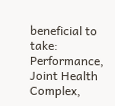beneficial to take:  Performance, Joint Health Complex,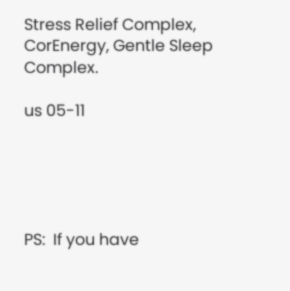Stress Relief Complex, CorEnergy, Gentle Sleep Complex.

us 05-11





PS:  If you have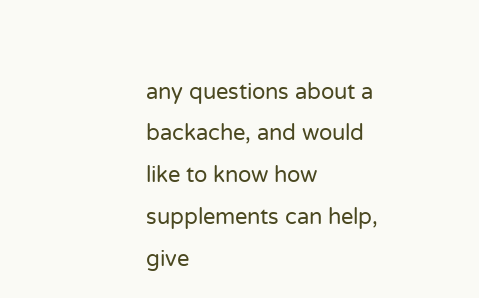any questions about a backache, and would like to know how supplements can help, give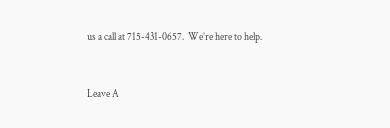us a call at 715-431-0657.  We’re here to help.


Leave A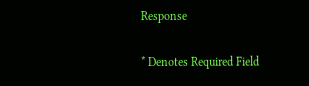Response

* Denotes Required Field